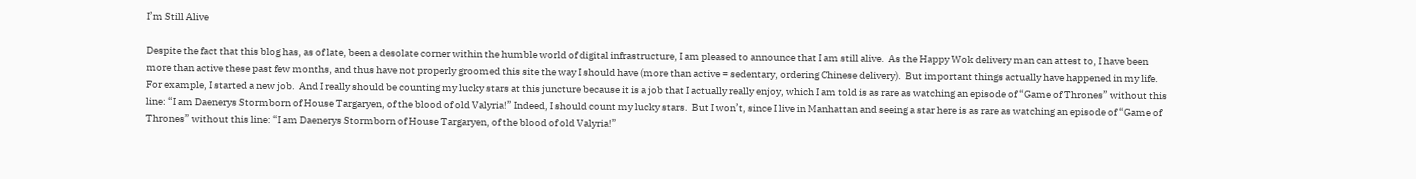I’m Still Alive

Despite the fact that this blog has, as of late, been a desolate corner within the humble world of digital infrastructure, I am pleased to announce that I am still alive.  As the Happy Wok delivery man can attest to, I have been more than active these past few months, and thus have not properly groomed this site the way I should have (more than active = sedentary, ordering Chinese delivery).  But important things actually have happened in my life.  For example, I started a new job.  And I really should be counting my lucky stars at this juncture because it is a job that I actually really enjoy, which I am told is as rare as watching an episode of “Game of Thrones” without this line: “I am Daenerys Stormborn of House Targaryen, of the blood of old Valyria!” Indeed, I should count my lucky stars.  But I won’t, since I live in Manhattan and seeing a star here is as rare as watching an episode of “Game of Thrones” without this line: “I am Daenerys Stormborn of House Targaryen, of the blood of old Valyria!”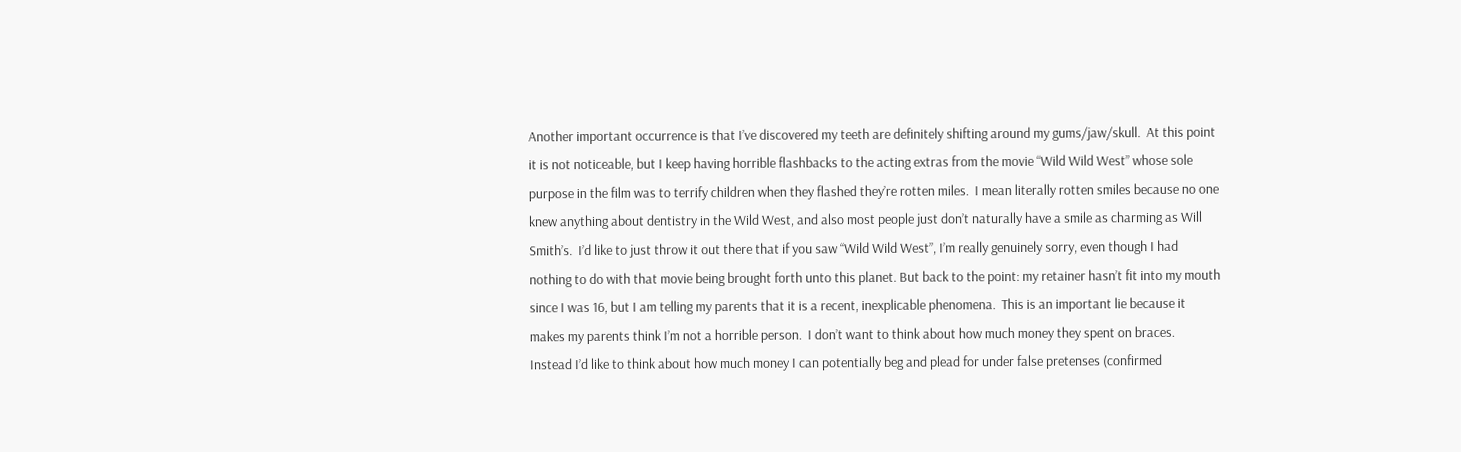Another important occurrence is that I’ve discovered my teeth are definitely shifting around my gums/jaw/skull.  At this point it is not noticeable, but I keep having horrible flashbacks to the acting extras from the movie “Wild Wild West” whose sole purpose in the film was to terrify children when they flashed they’re rotten miles.  I mean literally rotten smiles because no one knew anything about dentistry in the Wild West, and also most people just don’t naturally have a smile as charming as Will Smith’s.  I’d like to just throw it out there that if you saw “Wild Wild West”, I’m really genuinely sorry, even though I had nothing to do with that movie being brought forth unto this planet. But back to the point: my retainer hasn’t fit into my mouth since I was 16, but I am telling my parents that it is a recent, inexplicable phenomena.  This is an important lie because it makes my parents think I’m not a horrible person.  I don’t want to think about how much money they spent on braces.  Instead I’d like to think about how much money I can potentially beg and plead for under false pretenses (confirmed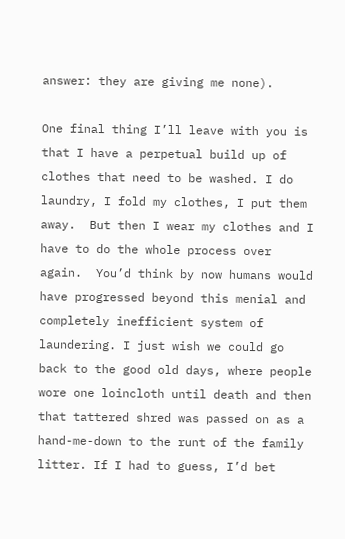answer: they are giving me none).

One final thing I’ll leave with you is that I have a perpetual build up of clothes that need to be washed. I do laundry, I fold my clothes, I put them away.  But then I wear my clothes and I have to do the whole process over again.  You’d think by now humans would have progressed beyond this menial and completely inefficient system of laundering. I just wish we could go back to the good old days, where people wore one loincloth until death and then that tattered shred was passed on as a hand-me-down to the runt of the family litter. If I had to guess, I’d bet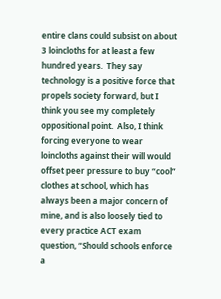entire clans could subsist on about 3 loincloths for at least a few hundred years.  They say technology is a positive force that propels society forward, but I think you see my completely oppositional point.  Also, I think forcing everyone to wear loincloths against their will would offset peer pressure to buy “cool” clothes at school, which has always been a major concern of mine, and is also loosely tied to every practice ACT exam question, “Should schools enforce a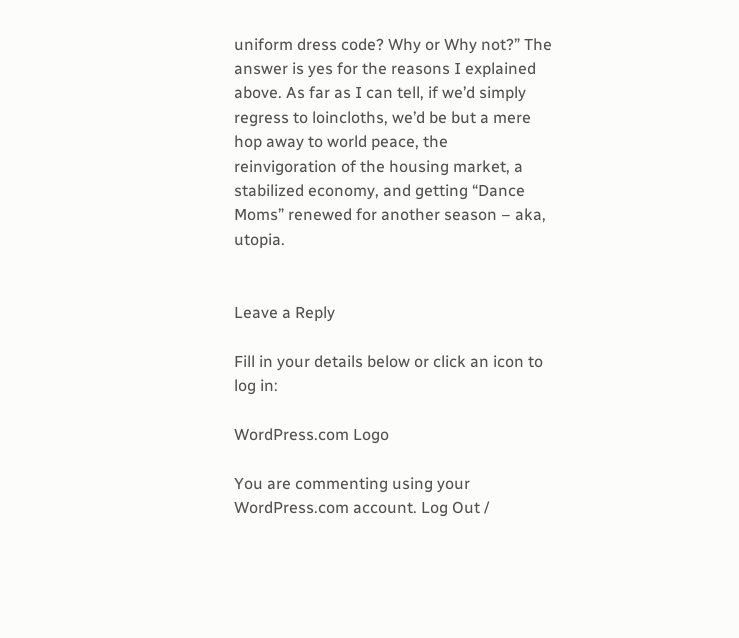uniform dress code? Why or Why not?” The answer is yes for the reasons I explained above. As far as I can tell, if we’d simply regress to loincloths, we’d be but a mere hop away to world peace, the reinvigoration of the housing market, a stabilized economy, and getting “Dance Moms” renewed for another season – aka, utopia.


Leave a Reply

Fill in your details below or click an icon to log in:

WordPress.com Logo

You are commenting using your WordPress.com account. Log Out /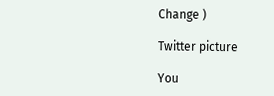Change )

Twitter picture

You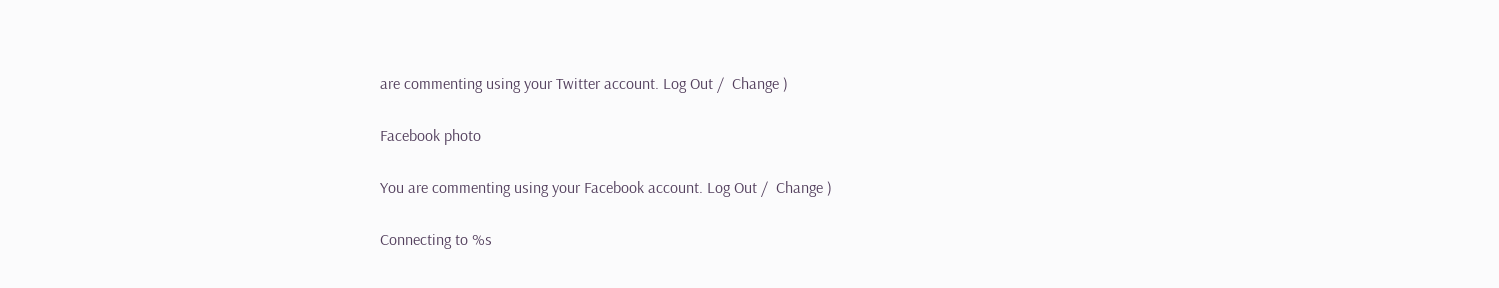are commenting using your Twitter account. Log Out /  Change )

Facebook photo

You are commenting using your Facebook account. Log Out /  Change )

Connecting to %s